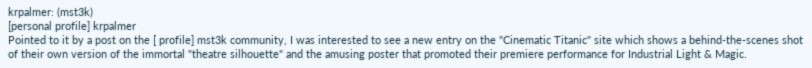krpalmer: (mst3k)
[personal profile] krpalmer
Pointed to it by a post on the [ profile] mst3k community, I was interested to see a new entry on the "Cinematic Titanic" site which shows a behind-the-scenes shot of their own version of the immortal "theatre silhouette" and the amusing poster that promoted their premiere performance for Industrial Light & Magic.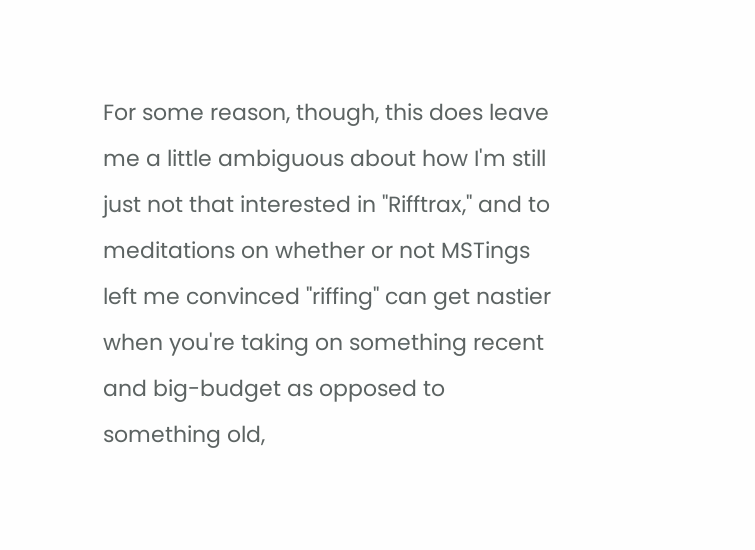For some reason, though, this does leave me a little ambiguous about how I'm still just not that interested in "Rifftrax," and to meditations on whether or not MSTings left me convinced "riffing" can get nastier when you're taking on something recent and big-budget as opposed to something old,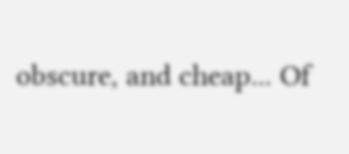obscure, and cheap... Of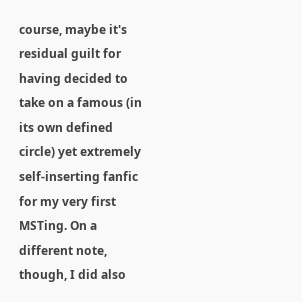course, maybe it's residual guilt for having decided to take on a famous (in its own defined circle) yet extremely self-inserting fanfic for my very first MSTing. On a different note, though, I did also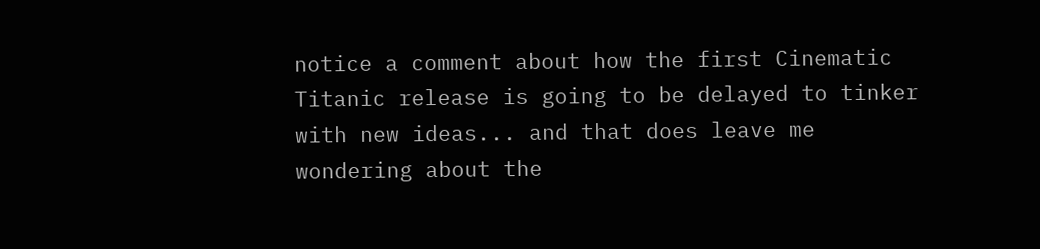notice a comment about how the first Cinematic Titanic release is going to be delayed to tinker with new ideas... and that does leave me wondering about the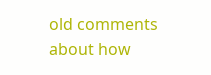old comments about how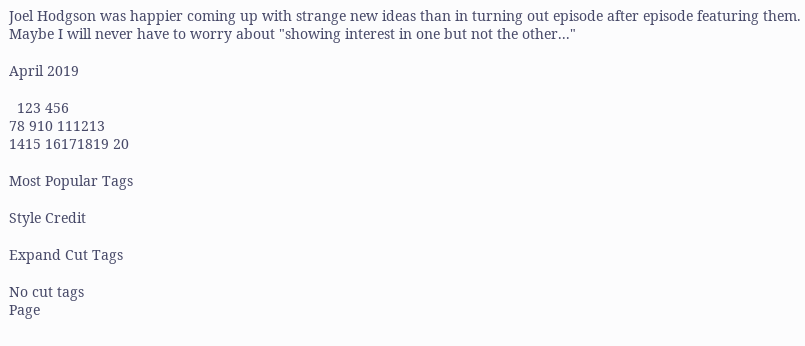Joel Hodgson was happier coming up with strange new ideas than in turning out episode after episode featuring them. Maybe I will never have to worry about "showing interest in one but not the other..."

April 2019

  123 456
78 910 111213
1415 16171819 20

Most Popular Tags

Style Credit

Expand Cut Tags

No cut tags
Page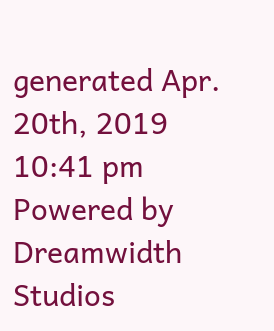generated Apr. 20th, 2019 10:41 pm
Powered by Dreamwidth Studios